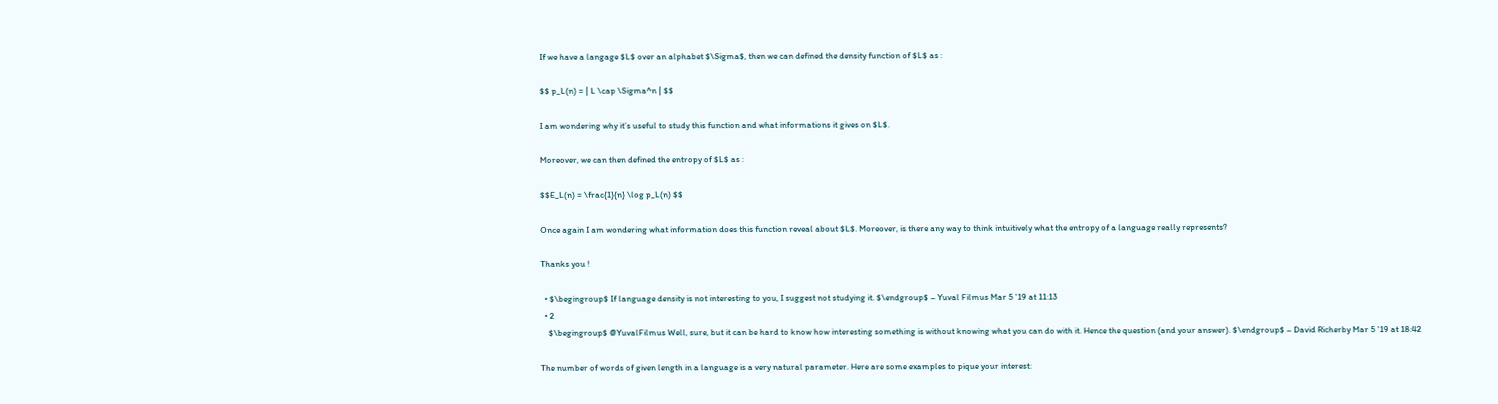If we have a langage $L$ over an alphabet $\Sigma$, then we can defined the density function of $L$ as :

$$ p_L(n) = | L \cap \Sigma^n | $$

I am wondering why it’s useful to study this function and what informations it gives on $L$.

Moreover, we can then defined the entropy of $L$ as :

$$E_L(n) = \frac{1}{n} \log p_L(n) $$

Once again I am wondering what information does this function reveal about $L$. Moreover, is there any way to think intuitively what the entropy of a language really represents?

Thanks you !

  • $\begingroup$ If language density is not interesting to you, I suggest not studying it. $\endgroup$ – Yuval Filmus Mar 5 '19 at 11:13
  • 2
    $\begingroup$ @YuvalFilmus Well, sure, but it can be hard to know how interesting something is without knowing what you can do with it. Hence the question (and your answer). $\endgroup$ – David Richerby Mar 5 '19 at 18:42

The number of words of given length in a language is a very natural parameter. Here are some examples to pique your interest: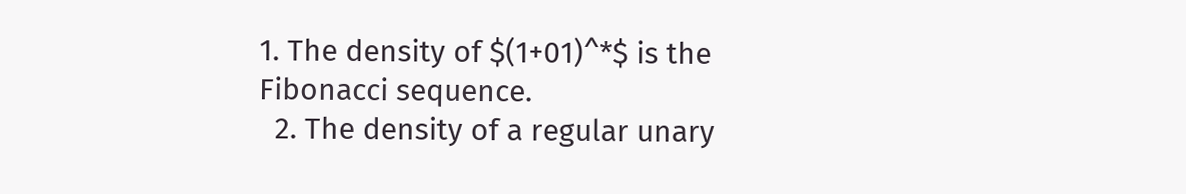1. The density of $(1+01)^*$ is the Fibonacci sequence.
  2. The density of a regular unary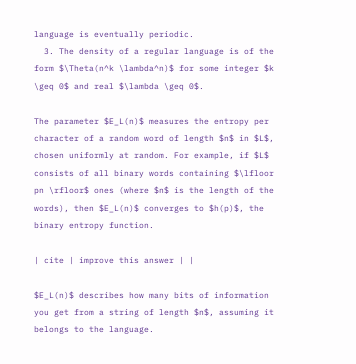language is eventually periodic.
  3. The density of a regular language is of the form $\Theta(n^k \lambda^n)$ for some integer $k \geq 0$ and real $\lambda \geq 0$.

The parameter $E_L(n)$ measures the entropy per character of a random word of length $n$ in $L$, chosen uniformly at random. For example, if $L$ consists of all binary words containing $\lfloor pn \rfloor$ ones (where $n$ is the length of the words), then $E_L(n)$ converges to $h(p)$, the binary entropy function.

| cite | improve this answer | |

$E_L(n)$ describes how many bits of information you get from a string of length $n$, assuming it belongs to the language.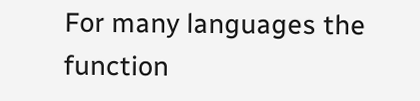For many languages the function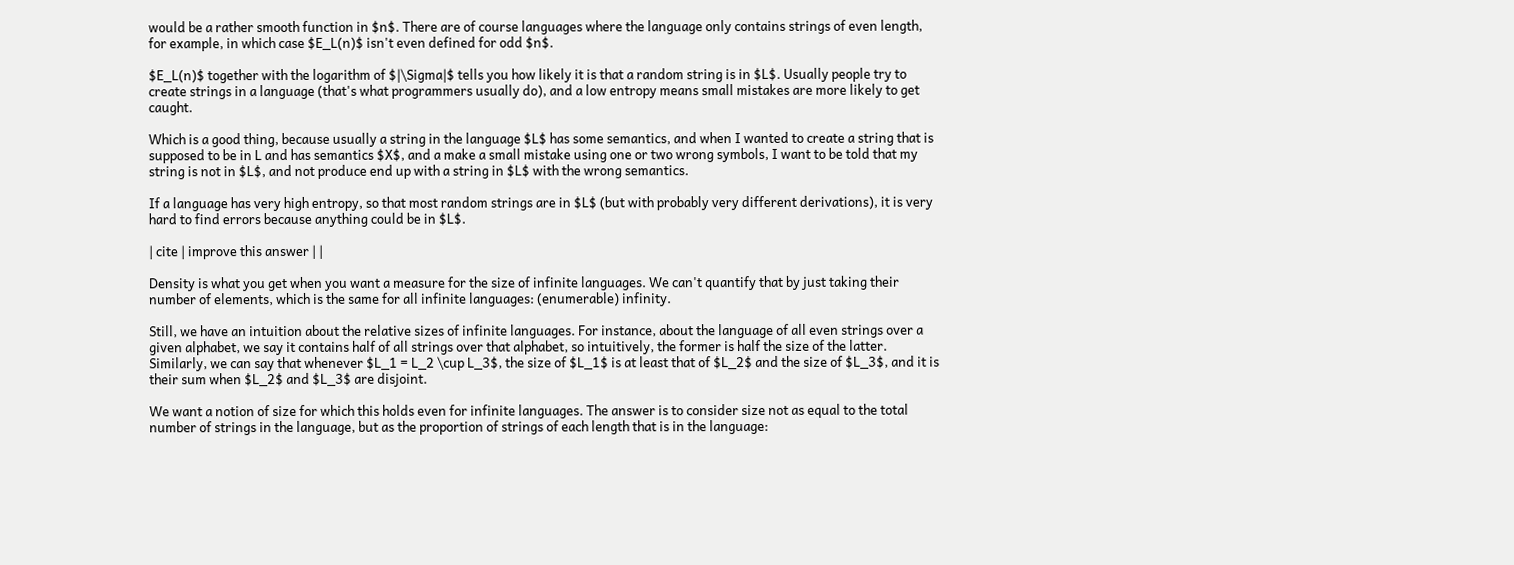would be a rather smooth function in $n$. There are of course languages where the language only contains strings of even length, for example, in which case $E_L(n)$ isn't even defined for odd $n$.

$E_L(n)$ together with the logarithm of $|\Sigma|$ tells you how likely it is that a random string is in $L$. Usually people try to create strings in a language (that's what programmers usually do), and a low entropy means small mistakes are more likely to get caught.

Which is a good thing, because usually a string in the language $L$ has some semantics, and when I wanted to create a string that is supposed to be in L and has semantics $X$, and a make a small mistake using one or two wrong symbols, I want to be told that my string is not in $L$, and not produce end up with a string in $L$ with the wrong semantics.

If a language has very high entropy, so that most random strings are in $L$ (but with probably very different derivations), it is very hard to find errors because anything could be in $L$.

| cite | improve this answer | |

Density is what you get when you want a measure for the size of infinite languages. We can't quantify that by just taking their number of elements, which is the same for all infinite languages: (enumerable) infinity.

Still, we have an intuition about the relative sizes of infinite languages. For instance, about the language of all even strings over a given alphabet, we say it contains half of all strings over that alphabet, so intuitively, the former is half the size of the latter. Similarly, we can say that whenever $L_1 = L_2 \cup L_3$, the size of $L_1$ is at least that of $L_2$ and the size of $L_3$, and it is their sum when $L_2$ and $L_3$ are disjoint.

We want a notion of size for which this holds even for infinite languages. The answer is to consider size not as equal to the total number of strings in the language, but as the proportion of strings of each length that is in the language: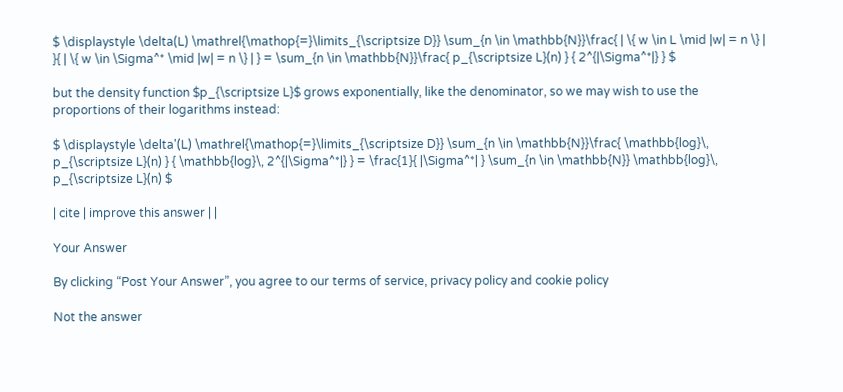$ \displaystyle \delta(L) \mathrel{\mathop{=}\limits_{\scriptsize D}} \sum_{n \in \mathbb{N}}\frac{ | \{ w \in L \mid |w| = n \} | }{ | \{ w \in \Sigma^* \mid |w| = n \} | } = \sum_{n \in \mathbb{N}}\frac{ p_{\scriptsize L}(n) } { 2^{|\Sigma^*|} } $

but the density function $p_{\scriptsize L}$ grows exponentially, like the denominator, so we may wish to use the proportions of their logarithms instead:

$ \displaystyle \delta'(L) \mathrel{\mathop{=}\limits_{\scriptsize D}} \sum_{n \in \mathbb{N}}\frac{ \mathbb{log}\, p_{\scriptsize L}(n) } { \mathbb{log}\, 2^{|\Sigma^*|} } = \frac{1}{ |\Sigma^*| } \sum_{n \in \mathbb{N}} \mathbb{log}\, p_{\scriptsize L}(n) $

| cite | improve this answer | |

Your Answer

By clicking “Post Your Answer”, you agree to our terms of service, privacy policy and cookie policy

Not the answer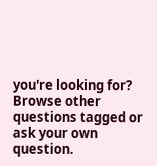you're looking for? Browse other questions tagged or ask your own question.